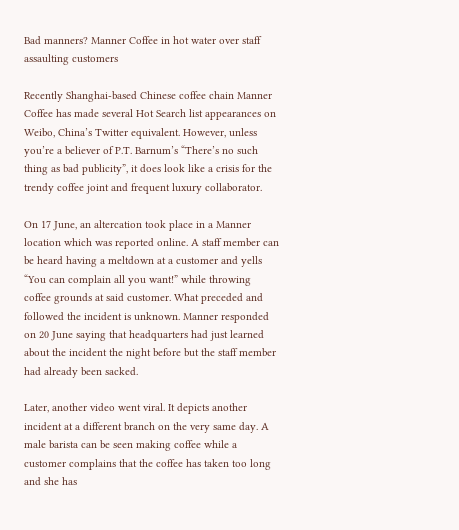Bad manners? Manner Coffee in hot water over staff assaulting customers

Recently Shanghai-based Chinese coffee chain Manner Coffee has made several Hot Search list appearances on Weibo, China’s Twitter equivalent. However, unless you’re a believer of P.T. Barnum’s “There’s no such thing as bad publicity”, it does look like a crisis for the trendy coffee joint and frequent luxury collaborator.

On 17 June, an altercation took place in a Manner location which was reported online. A staff member can be heard having a meltdown at a customer and yells “You can complain all you want!” while throwing coffee grounds at said customer. What preceded and followed the incident is unknown. Manner responded on 20 June saying that headquarters had just learned about the incident the night before but the staff member had already been sacked.

Later, another video went viral. It depicts another incident at a different branch on the very same day. A male barista can be seen making coffee while a customer complains that the coffee has taken too long and she has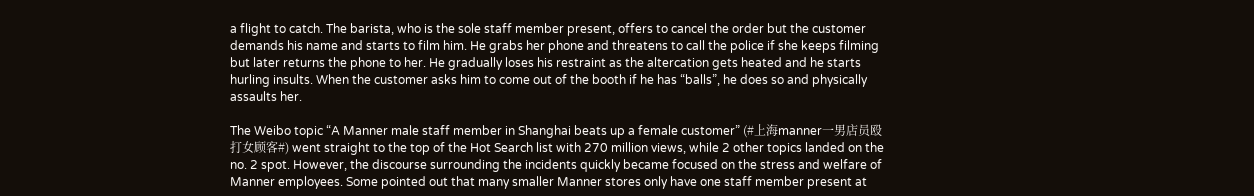a flight to catch. The barista, who is the sole staff member present, offers to cancel the order but the customer demands his name and starts to film him. He grabs her phone and threatens to call the police if she keeps filming but later returns the phone to her. He gradually loses his restraint as the altercation gets heated and he starts hurling insults. When the customer asks him to come out of the booth if he has “balls”, he does so and physically assaults her.

The Weibo topic “A Manner male staff member in Shanghai beats up a female customer” (#上海manner一男店员殴打女顾客#) went straight to the top of the Hot Search list with 270 million views, while 2 other topics landed on the no. 2 spot. However, the discourse surrounding the incidents quickly became focused on the stress and welfare of Manner employees. Some pointed out that many smaller Manner stores only have one staff member present at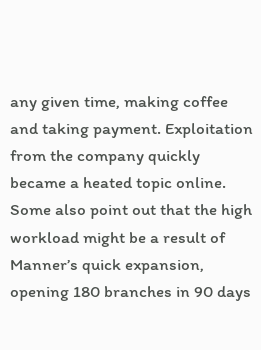any given time, making coffee and taking payment. Exploitation from the company quickly became a heated topic online. Some also point out that the high workload might be a result of Manner’s quick expansion, opening 180 branches in 90 days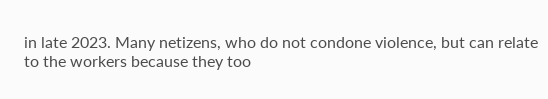in late 2023. Many netizens, who do not condone violence, but can relate to the workers because they too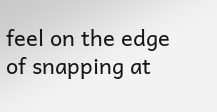feel on the edge of snapping at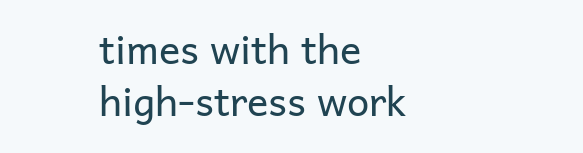times with the high-stress work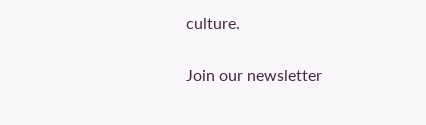culture.


Join our newsletter